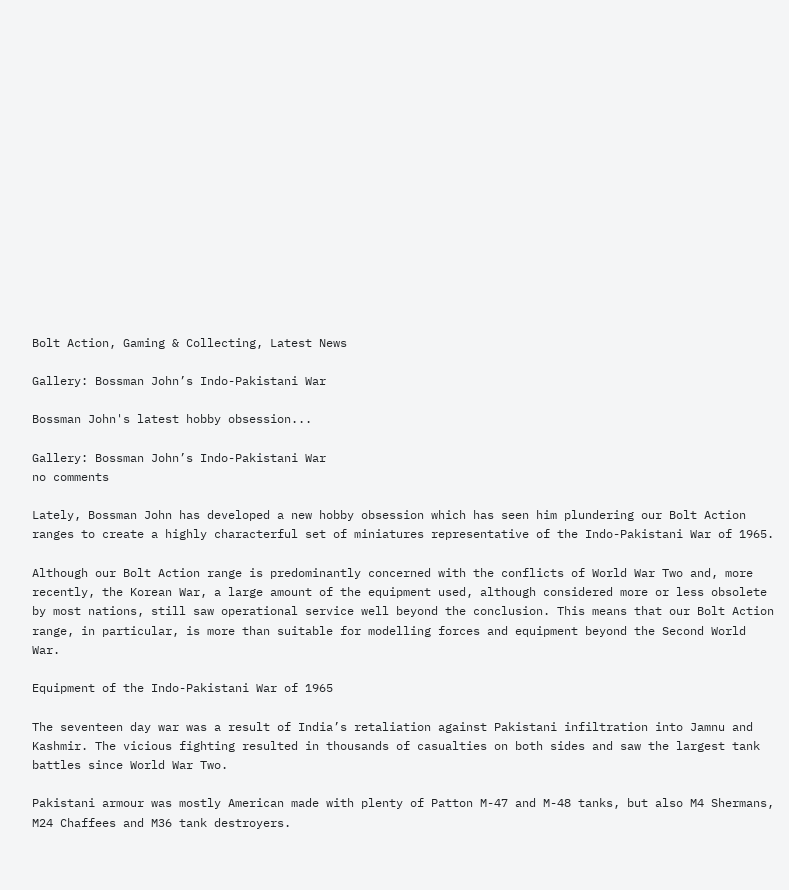Bolt Action, Gaming & Collecting, Latest News

Gallery: Bossman John’s Indo-Pakistani War

Bossman John's latest hobby obsession...

Gallery: Bossman John’s Indo-Pakistani War
no comments

Lately, Bossman John has developed a new hobby obsession which has seen him plundering our Bolt Action ranges to create a highly characterful set of miniatures representative of the Indo-Pakistani War of 1965.

Although our Bolt Action range is predominantly concerned with the conflicts of World War Two and, more recently, the Korean War, a large amount of the equipment used, although considered more or less obsolete by most nations, still saw operational service well beyond the conclusion. This means that our Bolt Action range, in particular, is more than suitable for modelling forces and equipment beyond the Second World War.

Equipment of the Indo-Pakistani War of 1965

The seventeen day war was a result of India’s retaliation against Pakistani infiltration into Jamnu and Kashmir. The vicious fighting resulted in thousands of casualties on both sides and saw the largest tank battles since World War Two.

Pakistani armour was mostly American made with plenty of Patton M-47 and M-48 tanks, but also M4 Shermans, M24 Chaffees and M36 tank destroyers.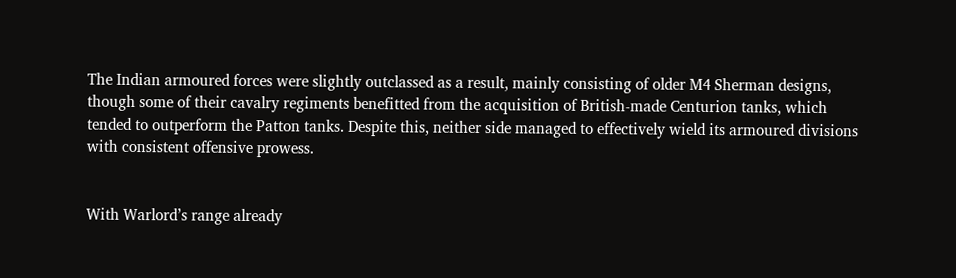The Indian armoured forces were slightly outclassed as a result, mainly consisting of older M4 Sherman designs, though some of their cavalry regiments benefitted from the acquisition of British-made Centurion tanks, which tended to outperform the Patton tanks. Despite this, neither side managed to effectively wield its armoured divisions with consistent offensive prowess.


With Warlord’s range already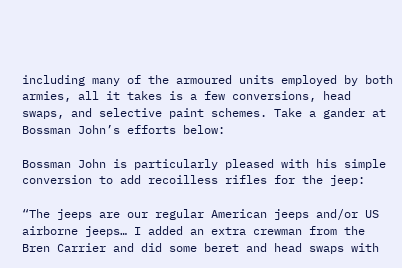including many of the armoured units employed by both armies, all it takes is a few conversions, head swaps, and selective paint schemes. Take a gander at Bossman John’s efforts below:

Bossman John is particularly pleased with his simple conversion to add recoilless rifles for the jeep:

“The jeeps are our regular American jeeps and/or US airborne jeeps… I added an extra crewman from the Bren Carrier and did some beret and head swaps with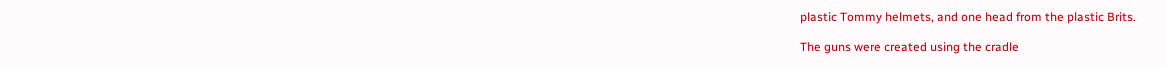plastic Tommy helmets, and one head from the plastic Brits.

The guns were created using the cradle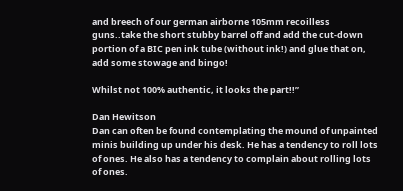and breech of our german airborne 105mm recoilless guns..take the short stubby barrel off and add the cut-down portion of a BIC pen ink tube (without ink!) and glue that on, add some stowage and bingo!

Whilst not 100% authentic, it looks the part!!”

Dan Hewitson
Dan can often be found contemplating the mound of unpainted minis building up under his desk. He has a tendency to roll lots of ones. He also has a tendency to complain about rolling lots of ones.